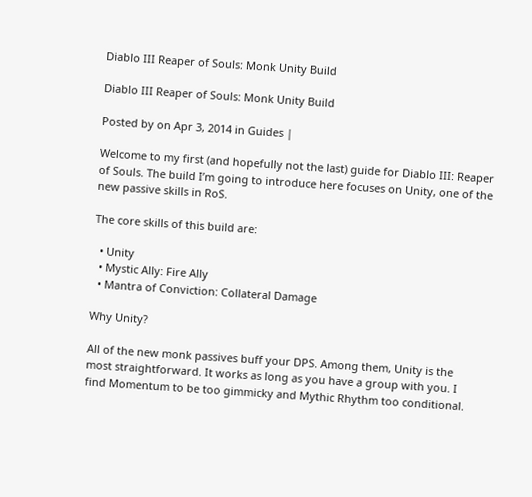Diablo III Reaper of Souls: Monk Unity Build

Diablo III Reaper of Souls: Monk Unity Build

Posted by on Apr 3, 2014 in Guides |

Welcome to my first (and hopefully not the last) guide for Diablo III: Reaper of Souls. The build I’m going to introduce here focuses on Unity, one of the new passive skills in RoS.

The core skills of this build are:

  • Unity
  • Mystic Ally: Fire Ally
  • Mantra of Conviction: Collateral Damage

Why Unity?

All of the new monk passives buff your DPS. Among them, Unity is the most straightforward. It works as long as you have a group with you. I find Momentum to be too gimmicky and Mythic Rhythm too conditional.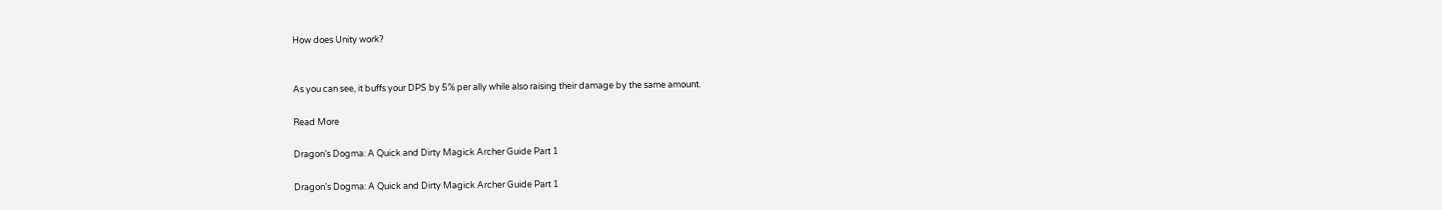How does Unity work?


As you can see, it buffs your DPS by 5% per ally while also raising their damage by the same amount.

Read More

Dragon’s Dogma: A Quick and Dirty Magick Archer Guide Part 1

Dragon’s Dogma: A Quick and Dirty Magick Archer Guide Part 1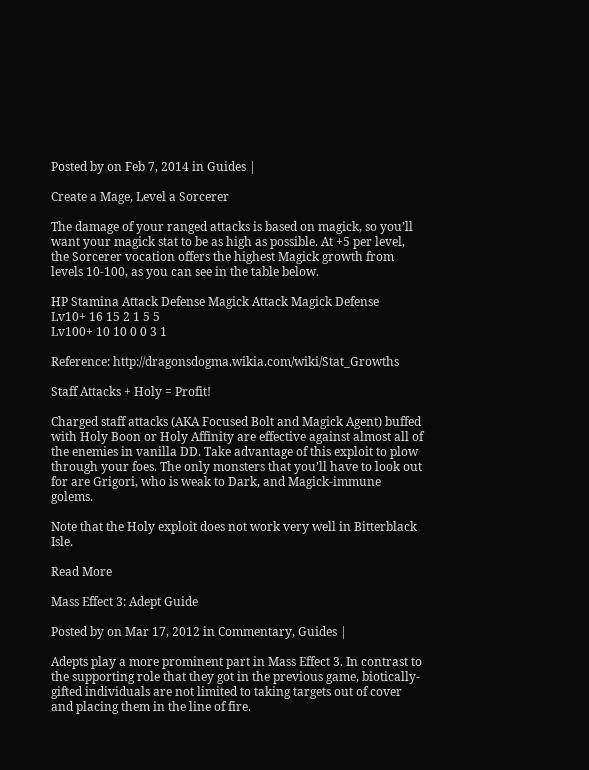Posted by on Feb 7, 2014 in Guides |

Create a Mage, Level a Sorcerer

The damage of your ranged attacks is based on magick, so you’ll want your magick stat to be as high as possible. At +5 per level, the Sorcerer vocation offers the highest Magick growth from levels 10-100, as you can see in the table below.

HP Stamina Attack Defense Magick Attack Magick Defense
Lv10+ 16 15 2 1 5 5
Lv100+ 10 10 0 0 3 1

Reference: http://dragonsdogma.wikia.com/wiki/Stat_Growths

Staff Attacks + Holy = Profit!

Charged staff attacks (AKA Focused Bolt and Magick Agent) buffed with Holy Boon or Holy Affinity are effective against almost all of the enemies in vanilla DD. Take advantage of this exploit to plow through your foes. The only monsters that you’ll have to look out for are Grigori, who is weak to Dark, and Magick-immune golems.

Note that the Holy exploit does not work very well in Bitterblack Isle.

Read More

Mass Effect 3: Adept Guide

Posted by on Mar 17, 2012 in Commentary, Guides |

Adepts play a more prominent part in Mass Effect 3. In contrast to the supporting role that they got in the previous game, biotically-gifted individuals are not limited to taking targets out of cover and placing them in the line of fire.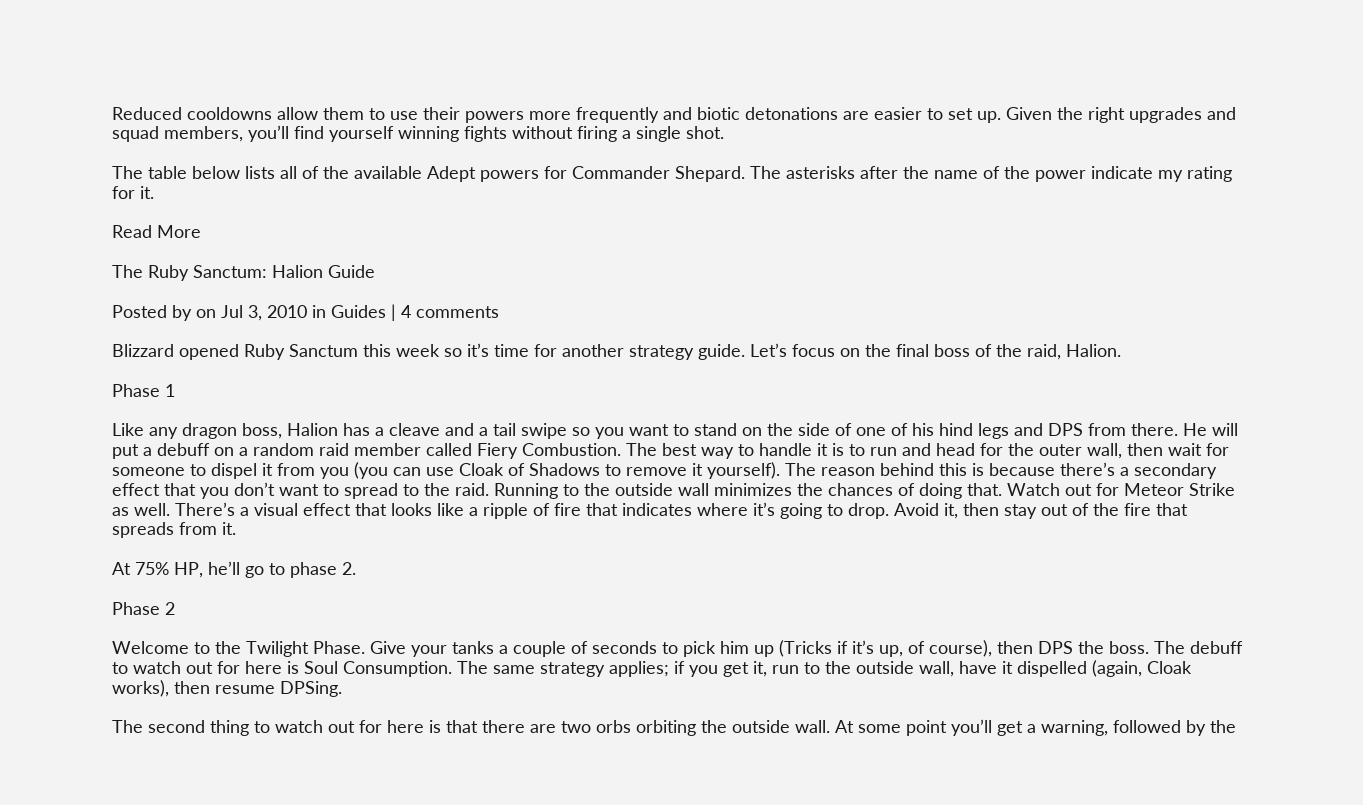Reduced cooldowns allow them to use their powers more frequently and biotic detonations are easier to set up. Given the right upgrades and squad members, you’ll find yourself winning fights without firing a single shot.

The table below lists all of the available Adept powers for Commander Shepard. The asterisks after the name of the power indicate my rating for it.

Read More

The Ruby Sanctum: Halion Guide

Posted by on Jul 3, 2010 in Guides | 4 comments

Blizzard opened Ruby Sanctum this week so it’s time for another strategy guide. Let’s focus on the final boss of the raid, Halion.

Phase 1

Like any dragon boss, Halion has a cleave and a tail swipe so you want to stand on the side of one of his hind legs and DPS from there. He will put a debuff on a random raid member called Fiery Combustion. The best way to handle it is to run and head for the outer wall, then wait for someone to dispel it from you (you can use Cloak of Shadows to remove it yourself). The reason behind this is because there’s a secondary effect that you don’t want to spread to the raid. Running to the outside wall minimizes the chances of doing that. Watch out for Meteor Strike as well. There’s a visual effect that looks like a ripple of fire that indicates where it’s going to drop. Avoid it, then stay out of the fire that spreads from it.

At 75% HP, he’ll go to phase 2.

Phase 2

Welcome to the Twilight Phase. Give your tanks a couple of seconds to pick him up (Tricks if it’s up, of course), then DPS the boss. The debuff to watch out for here is Soul Consumption. The same strategy applies; if you get it, run to the outside wall, have it dispelled (again, Cloak works), then resume DPSing.

The second thing to watch out for here is that there are two orbs orbiting the outside wall. At some point you’ll get a warning, followed by the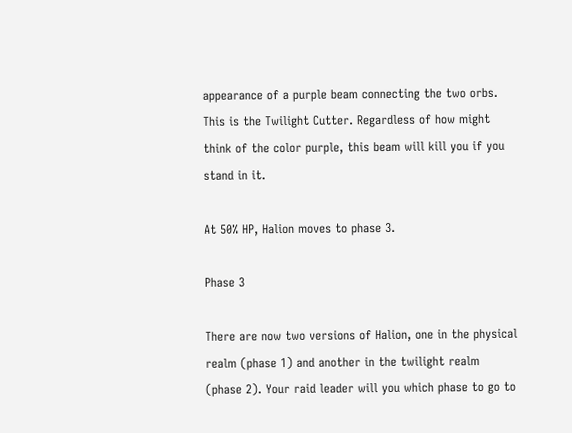appearance of a purple beam connecting the two orbs. This is the Twilight Cutter. Regardless of how might think of the color purple, this beam will kill you if you stand in it.

At 50% HP, Halion moves to phase 3.

Phase 3

There are now two versions of Halion, one in the physical realm (phase 1) and another in the twilight realm (phase 2). Your raid leader will you which phase to go to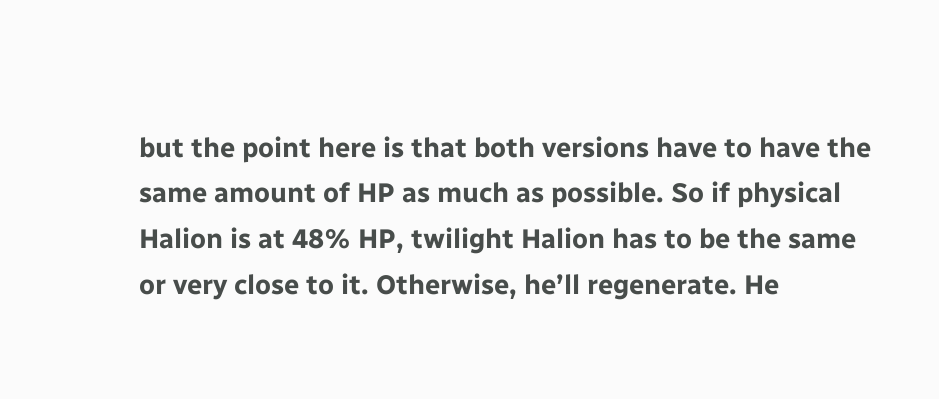but the point here is that both versions have to have the same amount of HP as much as possible. So if physical Halion is at 48% HP, twilight Halion has to be the same or very close to it. Otherwise, he’ll regenerate. He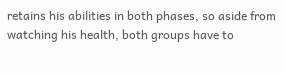retains his abilities in both phases, so aside from watching his health, both groups have to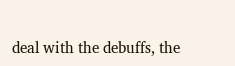deal with the debuffs, the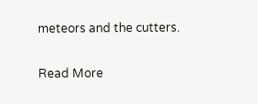meteors and the cutters.

Read More